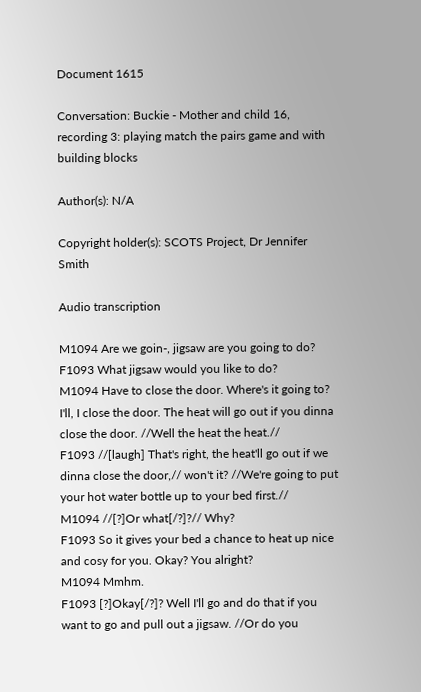Document 1615

Conversation: Buckie - Mother and child 16, recording 3: playing match the pairs game and with building blocks

Author(s): N/A

Copyright holder(s): SCOTS Project, Dr Jennifer Smith

Audio transcription

M1094 Are we goin-, jigsaw are you going to do?
F1093 What jigsaw would you like to do?
M1094 Have to close the door. Where's it going to? I'll, I close the door. The heat will go out if you dinna close the door. //Well the heat the heat.//
F1093 //[laugh] That's right, the heat'll go out if we dinna close the door,// won't it? //We're going to put your hot water bottle up to your bed first.//
M1094 //[?]Or what[/?]?// Why?
F1093 So it gives your bed a chance to heat up nice and cosy for you. Okay? You alright?
M1094 Mmhm.
F1093 [?]Okay[/?]? Well I'll go and do that if you want to go and pull out a jigsaw. //Or do you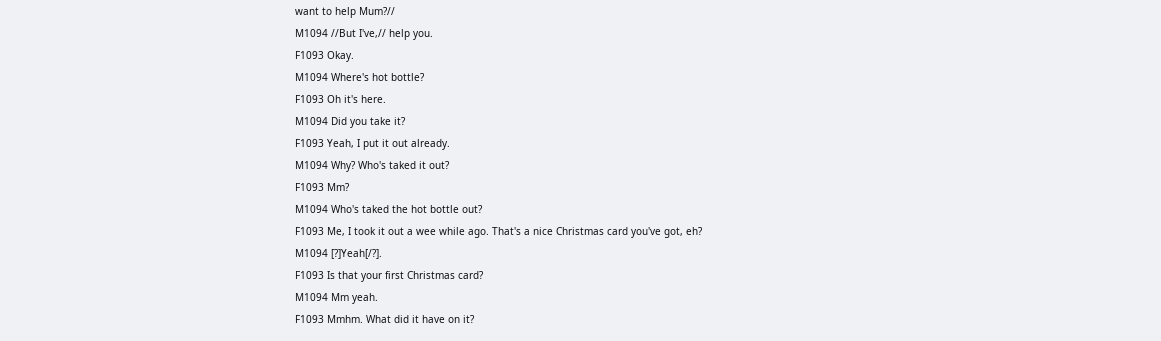want to help Mum?//
M1094 //But I've,// help you.
F1093 Okay.
M1094 Where's hot bottle?
F1093 Oh it's here.
M1094 Did you take it?
F1093 Yeah, I put it out already.
M1094 Why? Who's taked it out?
F1093 Mm?
M1094 Who's taked the hot bottle out?
F1093 Me, I took it out a wee while ago. That's a nice Christmas card you've got, eh?
M1094 [?]Yeah[/?].
F1093 Is that your first Christmas card?
M1094 Mm yeah.
F1093 Mmhm. What did it have on it?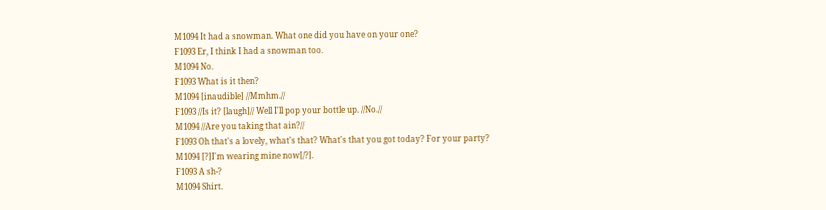M1094 It had a snowman. What one did you have on your one?
F1093 Er, I think I had a snowman too.
M1094 No.
F1093 What is it then?
M1094 [inaudible] //Mmhm.//
F1093 //Is it? [laugh]// Well I'll pop your bottle up. //No.//
M1094 //Are you taking that ain?//
F1093 Oh that's a lovely, what's that? What's that you got today? For your party?
M1094 [?]I'm wearing mine now[/?].
F1093 A sh-?
M1094 Shirt.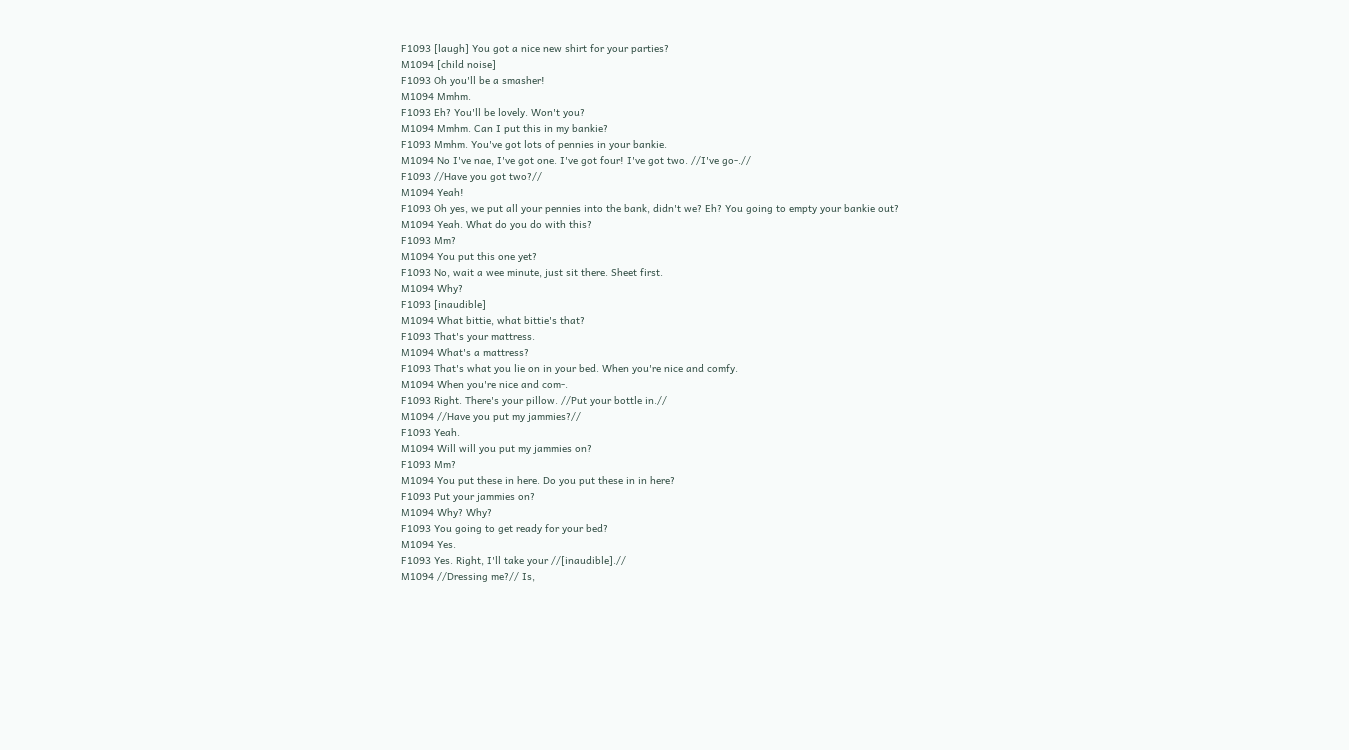F1093 [laugh] You got a nice new shirt for your parties?
M1094 [child noise]
F1093 Oh you'll be a smasher!
M1094 Mmhm.
F1093 Eh? You'll be lovely. Won't you?
M1094 Mmhm. Can I put this in my bankie?
F1093 Mmhm. You've got lots of pennies in your bankie.
M1094 No I've nae, I've got one. I've got four! I've got two. //I've go-.//
F1093 //Have you got two?//
M1094 Yeah!
F1093 Oh yes, we put all your pennies into the bank, didn't we? Eh? You going to empty your bankie out?
M1094 Yeah. What do you do with this?
F1093 Mm?
M1094 You put this one yet?
F1093 No, wait a wee minute, just sit there. Sheet first.
M1094 Why?
F1093 [inaudible]
M1094 What bittie, what bittie's that?
F1093 That's your mattress.
M1094 What's a mattress?
F1093 That's what you lie on in your bed. When you're nice and comfy.
M1094 When you're nice and com-.
F1093 Right. There's your pillow. //Put your bottle in.//
M1094 //Have you put my jammies?//
F1093 Yeah.
M1094 Will will you put my jammies on?
F1093 Mm?
M1094 You put these in here. Do you put these in in here?
F1093 Put your jammies on?
M1094 Why? Why?
F1093 You going to get ready for your bed?
M1094 Yes.
F1093 Yes. Right, I'll take your //[inaudible].//
M1094 //Dressing me?// Is,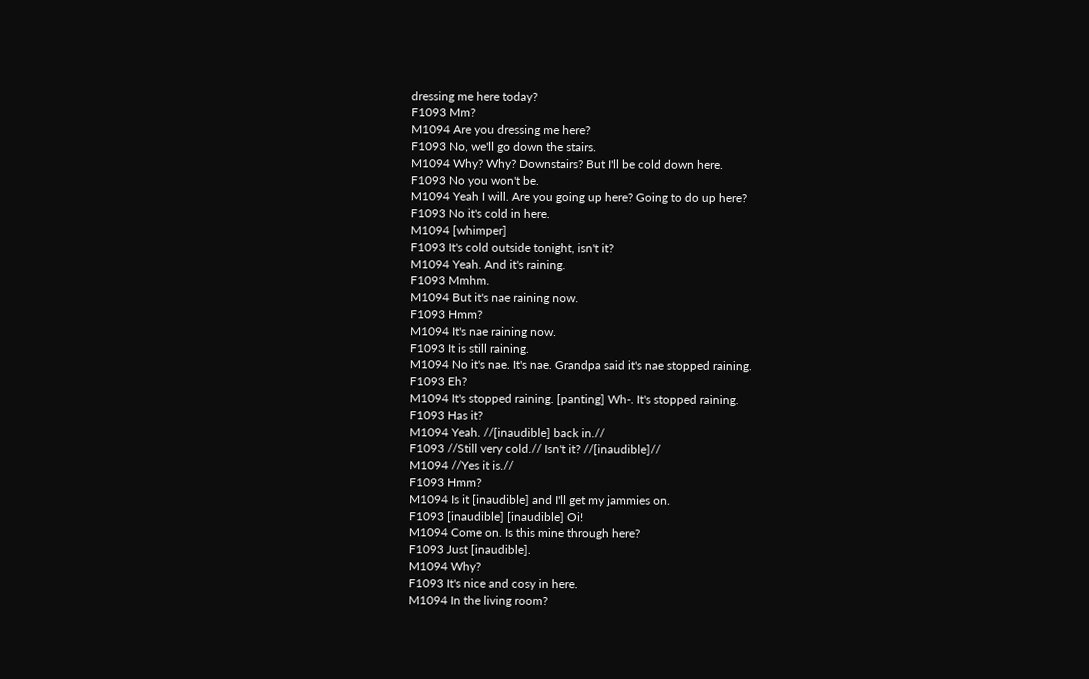dressing me here today?
F1093 Mm?
M1094 Are you dressing me here?
F1093 No, we'll go down the stairs.
M1094 Why? Why? Downstairs? But I'll be cold down here.
F1093 No you won't be.
M1094 Yeah I will. Are you going up here? Going to do up here?
F1093 No it's cold in here.
M1094 [whimper]
F1093 It's cold outside tonight, isn't it?
M1094 Yeah. And it's raining.
F1093 Mmhm.
M1094 But it's nae raining now.
F1093 Hmm?
M1094 It's nae raining now.
F1093 It is still raining.
M1094 No it's nae. It's nae. Grandpa said it's nae stopped raining.
F1093 Eh?
M1094 It's stopped raining. [panting] Wh-. It's stopped raining.
F1093 Has it?
M1094 Yeah. //[inaudible] back in.//
F1093 //Still very cold.// Isn't it? //[inaudible]//
M1094 //Yes it is.//
F1093 Hmm?
M1094 Is it [inaudible] and I'll get my jammies on.
F1093 [inaudible] [inaudible] Oi!
M1094 Come on. Is this mine through here?
F1093 Just [inaudible].
M1094 Why?
F1093 It's nice and cosy in here.
M1094 In the living room?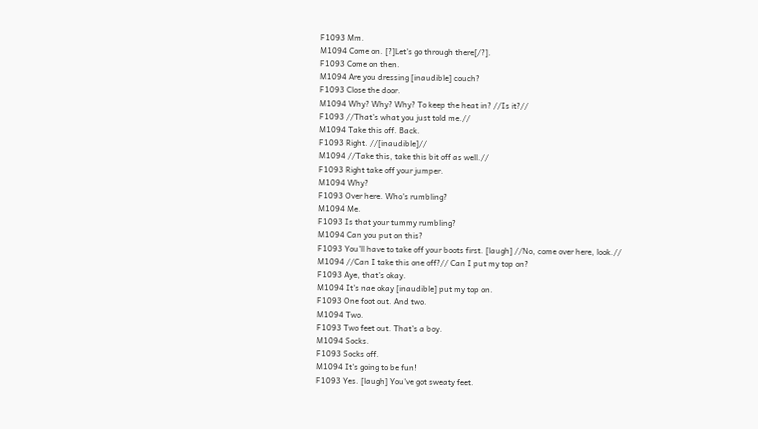F1093 Mm.
M1094 Come on. [?]Let's go through there[/?].
F1093 Come on then.
M1094 Are you dressing [inaudible] couch?
F1093 Close the door.
M1094 Why? Why? Why? To keep the heat in? //Is it?//
F1093 //That's what you just told me.//
M1094 Take this off. Back.
F1093 Right. //[inaudible]//
M1094 //Take this, take this bit off as well.//
F1093 Right take off your jumper.
M1094 Why?
F1093 Over here. Who's rumbling?
M1094 Me.
F1093 Is that your tummy rumbling?
M1094 Can you put on this?
F1093 You'll have to take off your boots first. [laugh] //No, come over here, look.//
M1094 //Can I take this one off?// Can I put my top on?
F1093 Aye, that's okay.
M1094 It's nae okay [inaudible] put my top on.
F1093 One foot out. And two.
M1094 Two.
F1093 Two feet out. That's a boy.
M1094 Socks.
F1093 Socks off.
M1094 It's going to be fun!
F1093 Yes. [laugh] You've got sweaty feet.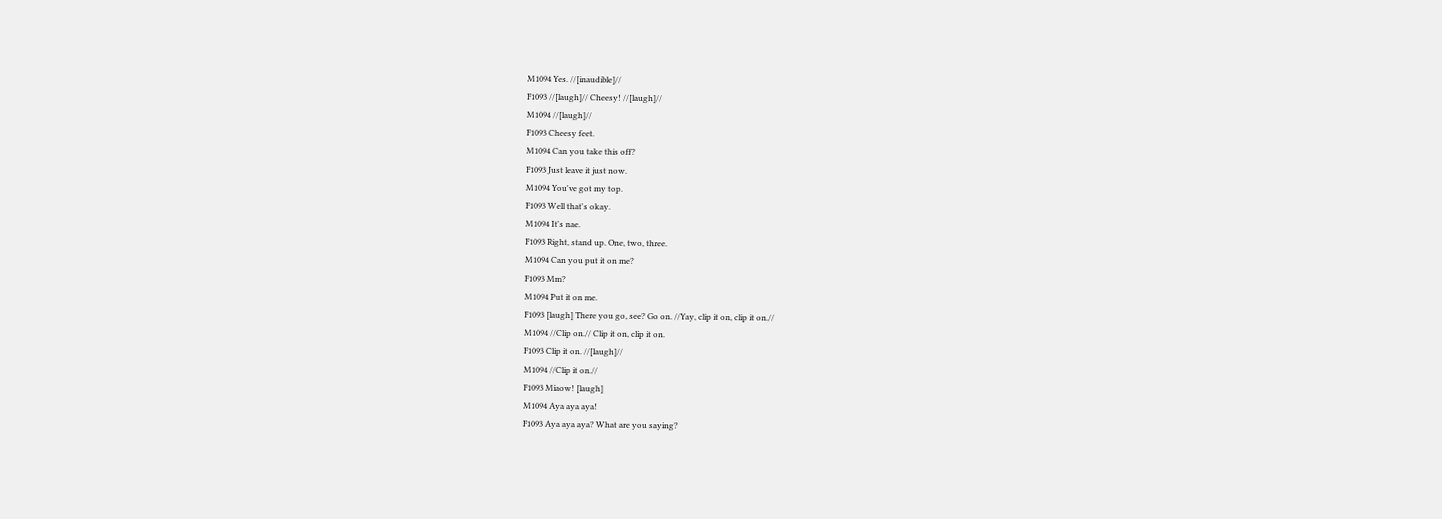M1094 Yes. //[inaudible]//
F1093 //[laugh]// Cheesy! //[laugh]//
M1094 //[laugh]//
F1093 Cheesy feet.
M1094 Can you take this off?
F1093 Just leave it just now.
M1094 You've got my top.
F1093 Well that's okay.
M1094 It's nae.
F1093 Right, stand up. One, two, three.
M1094 Can you put it on me?
F1093 Mm?
M1094 Put it on me.
F1093 [laugh] There you go, see? Go on. //Yay, clip it on, clip it on.//
M1094 //Clip on.// Clip it on, clip it on.
F1093 Clip it on. //[laugh]//
M1094 //Clip it on.//
F1093 Miaow! [laugh]
M1094 Aya aya aya!
F1093 Aya aya aya? What are you saying?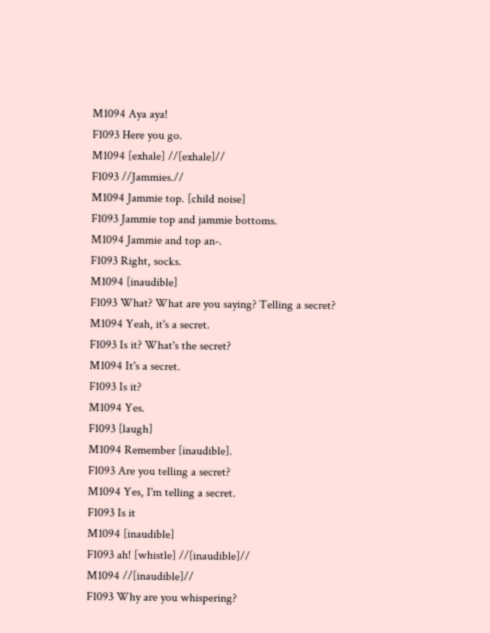M1094 Aya aya!
F1093 Here you go.
M1094 [exhale] //[exhale]//
F1093 //Jammies.//
M1094 Jammie top. [child noise]
F1093 Jammie top and jammie bottoms.
M1094 Jammie and top an-.
F1093 Right, socks.
M1094 [inaudible]
F1093 What? What are you saying? Telling a secret?
M1094 Yeah, it's a secret.
F1093 Is it? What's the secret?
M1094 It's a secret.
F1093 Is it?
M1094 Yes.
F1093 [laugh]
M1094 Remember [inaudible].
F1093 Are you telling a secret?
M1094 Yes, I'm telling a secret.
F1093 Is it
M1094 [inaudible]
F1093 ah! [whistle] //[inaudible]//
M1094 //[inaudible]//
F1093 Why are you whispering?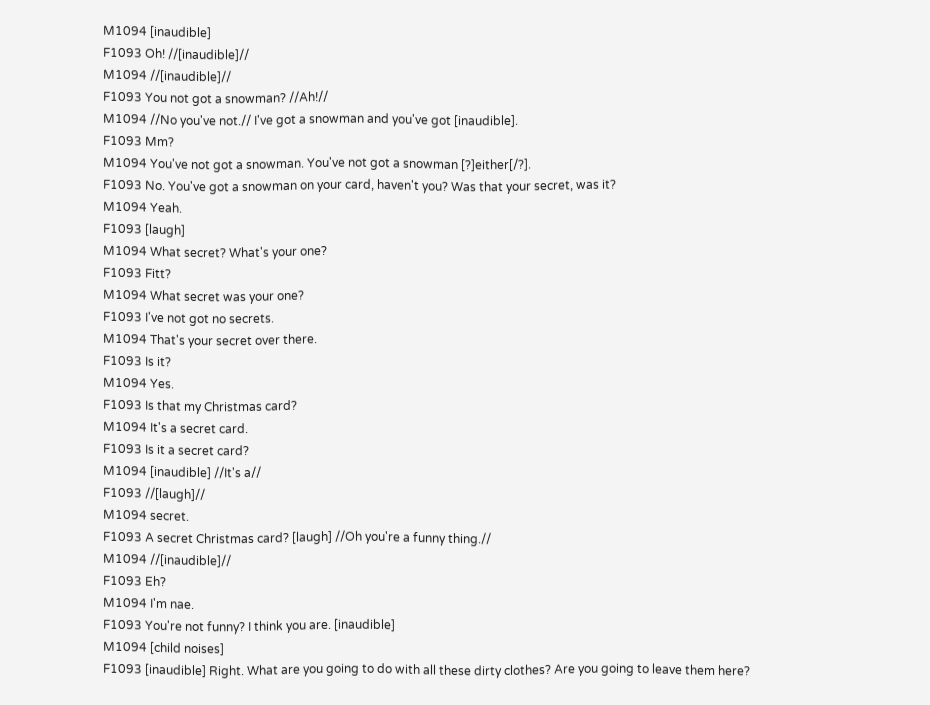M1094 [inaudible]
F1093 Oh! //[inaudible]//
M1094 //[inaudible]//
F1093 You not got a snowman? //Ah!//
M1094 //No you've not.// I've got a snowman and you've got [inaudible].
F1093 Mm?
M1094 You've not got a snowman. You've not got a snowman [?]either[/?].
F1093 No. You've got a snowman on your card, haven't you? Was that your secret, was it?
M1094 Yeah.
F1093 [laugh]
M1094 What secret? What's your one?
F1093 Fitt?
M1094 What secret was your one?
F1093 I've not got no secrets.
M1094 That's your secret over there.
F1093 Is it?
M1094 Yes.
F1093 Is that my Christmas card?
M1094 It's a secret card.
F1093 Is it a secret card?
M1094 [inaudible] //It's a//
F1093 //[laugh]//
M1094 secret.
F1093 A secret Christmas card? [laugh] //Oh you're a funny thing.//
M1094 //[inaudible]//
F1093 Eh?
M1094 I'm nae.
F1093 You're not funny? I think you are. [inaudible]
M1094 [child noises]
F1093 [inaudible] Right. What are you going to do with all these dirty clothes? Are you going to leave them here?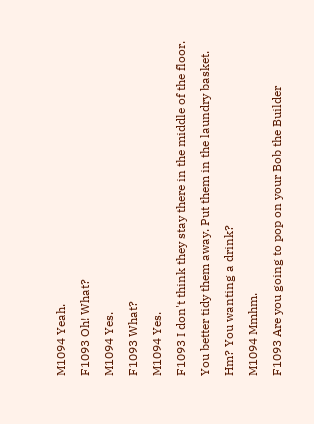M1094 Yeah.
F1093 Oh! What?
M1094 Yes.
F1093 What?
M1094 Yes.
F1093 I don't think they stay there in the middle of the floor. You better tidy them away. Put them in the laundry basket. Hm? You wanting a drink?
M1094 Mmhm.
F1093 Are you going to pop on your Bob the Builder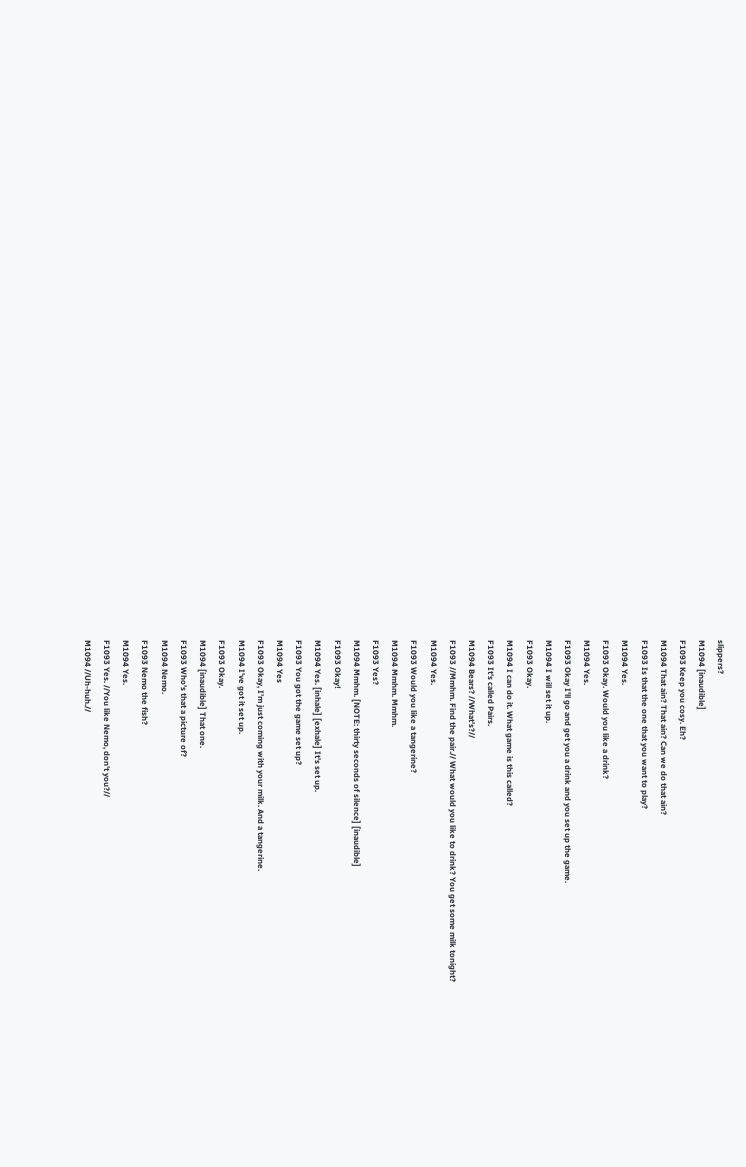slippers?
M1094 [inaudible]
F1093 Keep you cosy. Eh?
M1094 That ain? That ain? Can we do that ain?
F1093 Is that the one that you want to play?
M1094 Yes.
F1093 Okay. Would you like a drink?
M1094 Yes.
F1093 Okay I'll go and get you a drink and you set up the game.
M1094 I will set it up.
F1093 Okay.
M1094 I can do it. What game is this called?
F1093 It's called Pairs.
M1094 Bears? //What's?//
F1093 //Mmhm. Find the pair.// What would you like to drink? You get some milk tonight?
M1094 Yes.
F1093 Would you like a tangerine?
M1094 Mmhm. Mmhm.
F1093 Yes?
M1094 Mmhm. [NOTE: thirty seconds of silence] [inaudible]
F1093 Okay!
M1094 Yes. [inhale] [exhale] It's set up.
F1093 You got the game set up?
M1094 Yes
F1093 Okay, I'm just coming with your milk. And a tangerine.
M1094 I've got it set up.
F1093 Okay.
M1094 [inaudible] That one.
F1093 Who's that a picture of?
M1094 Nemo.
F1093 Nemo the fish?
M1094 Yes.
F1093 Yes. //You like Nemo, don't you?//
M1094 //Uh-huh.//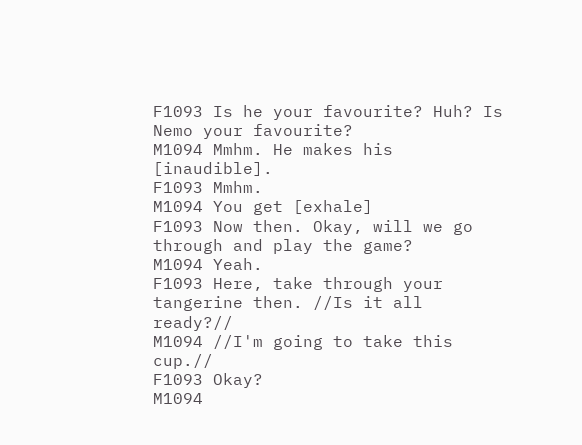F1093 Is he your favourite? Huh? Is Nemo your favourite?
M1094 Mmhm. He makes his [inaudible].
F1093 Mmhm.
M1094 You get [exhale]
F1093 Now then. Okay, will we go through and play the game?
M1094 Yeah.
F1093 Here, take through your tangerine then. //Is it all ready?//
M1094 //I'm going to take this cup.//
F1093 Okay?
M1094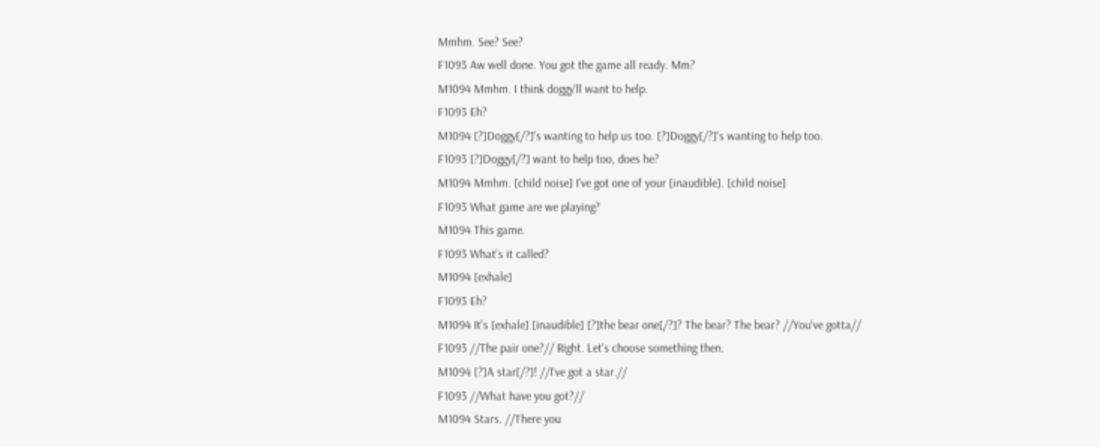Mmhm. See? See?
F1093 Aw well done. You got the game all ready. Mm?
M1094 Mmhm. I think doggy'll want to help.
F1093 Eh?
M1094 [?]Doggy[/?]'s wanting to help us too. [?]Doggy[/?]'s wanting to help too.
F1093 [?]Doggy[/?] want to help too, does he?
M1094 Mmhm. [child noise] I've got one of your [inaudible]. [child noise]
F1093 What game are we playing?
M1094 This game.
F1093 What's it called?
M1094 [exhale]
F1093 Eh?
M1094 It's [exhale] [inaudible] [?]the bear one[/?]? The bear? The bear? //You've gotta//
F1093 //The pair one?// Right. Let's choose something then.
M1094 [?]A star[/?]! //I've got a star.//
F1093 //What have you got?//
M1094 Stars. //There you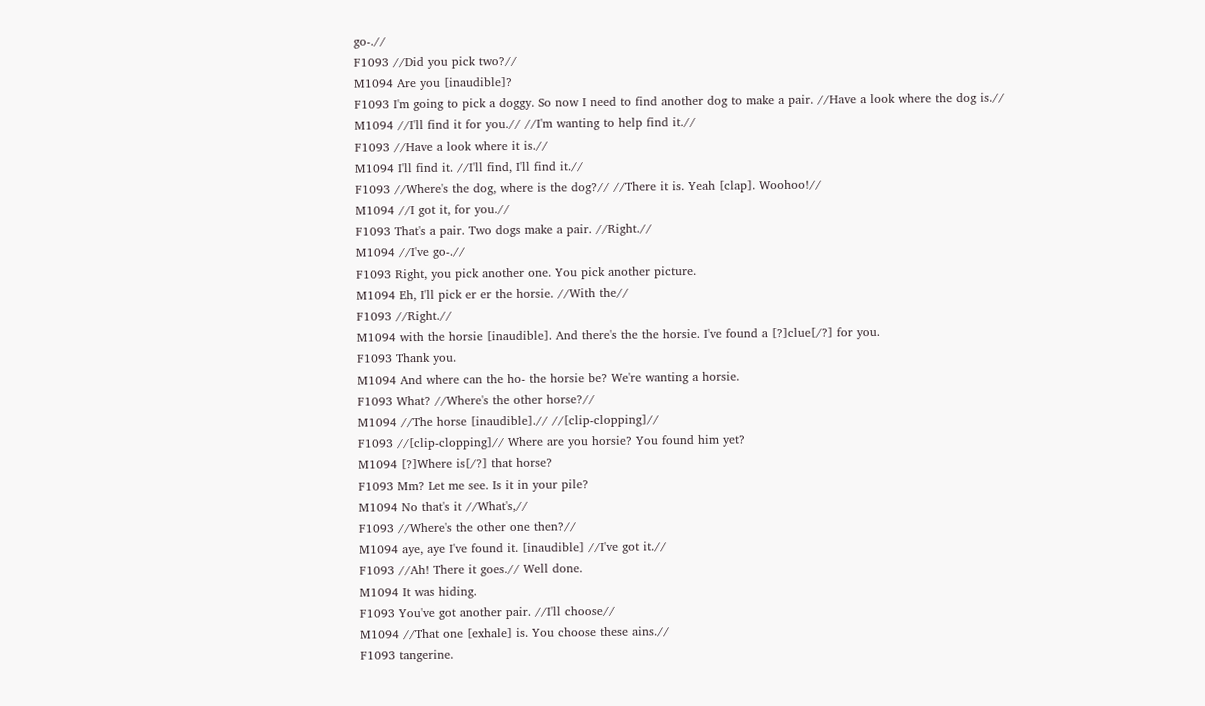go-.//
F1093 //Did you pick two?//
M1094 Are you [inaudible]?
F1093 I'm going to pick a doggy. So now I need to find another dog to make a pair. //Have a look where the dog is.//
M1094 //I'll find it for you.// //I'm wanting to help find it.//
F1093 //Have a look where it is.//
M1094 I'll find it. //I'll find, I'll find it.//
F1093 //Where's the dog, where is the dog?// //There it is. Yeah [clap]. Woohoo!//
M1094 //I got it, for you.//
F1093 That's a pair. Two dogs make a pair. //Right.//
M1094 //I've go-.//
F1093 Right, you pick another one. You pick another picture.
M1094 Eh, I'll pick er er the horsie. //With the//
F1093 //Right.//
M1094 with the horsie [inaudible]. And there's the the horsie. I've found a [?]clue[/?] for you.
F1093 Thank you.
M1094 And where can the ho- the horsie be? We're wanting a horsie.
F1093 What? //Where's the other horse?//
M1094 //The horse [inaudible].// //[clip-clopping]//
F1093 //[clip-clopping]// Where are you horsie? You found him yet?
M1094 [?]Where is[/?] that horse?
F1093 Mm? Let me see. Is it in your pile?
M1094 No that's it //What's,//
F1093 //Where's the other one then?//
M1094 aye, aye I've found it. [inaudible] //I've got it.//
F1093 //Ah! There it goes.// Well done.
M1094 It was hiding.
F1093 You've got another pair. //I'll choose//
M1094 //That one [exhale] is. You choose these ains.//
F1093 tangerine.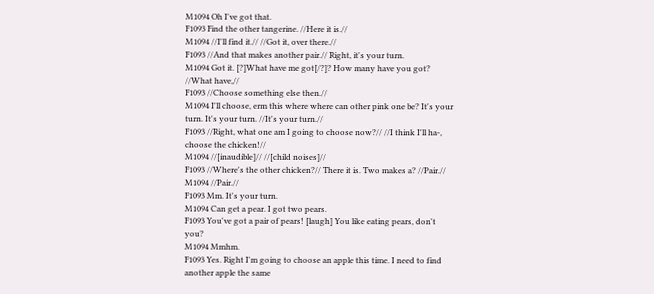M1094 Oh I've got that.
F1093 Find the other tangerine. //Here it is.//
M1094 //I'll find it.// //Got it, over there.//
F1093 //And that makes another pair.// Right, it's your turn.
M1094 Got it. [?]What have me got[/?]? How many have you got? //What have,//
F1093 //Choose something else then.//
M1094 I'll choose, erm this where where can other pink one be? It's your turn. It's your turn. //It's your turn.//
F1093 //Right, what one am I going to choose now?// //I think I'll ha-, choose the chicken!//
M1094 //[inaudible]// //[child noises]//
F1093 //Where's the other chicken?// There it is. Two makes a? //Pair.//
M1094 //Pair.//
F1093 Mm. It's your turn.
M1094 Can get a pear. I got two pears.
F1093 You've got a pair of pears! [laugh] You like eating pears, don't you?
M1094 Mmhm.
F1093 Yes. Right I'm going to choose an apple this time. I need to find another apple the same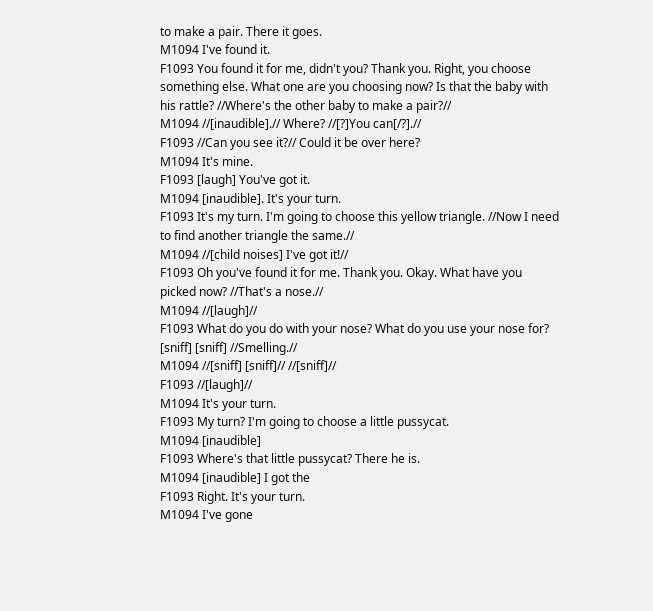to make a pair. There it goes.
M1094 I've found it.
F1093 You found it for me, didn't you? Thank you. Right, you choose something else. What one are you choosing now? Is that the baby with his rattle? //Where's the other baby to make a pair?//
M1094 //[inaudible].// Where? //[?]You can[/?].//
F1093 //Can you see it?// Could it be over here?
M1094 It's mine.
F1093 [laugh] You've got it.
M1094 [inaudible]. It's your turn.
F1093 It's my turn. I'm going to choose this yellow triangle. //Now I need to find another triangle the same.//
M1094 //[child noises] I've got it!//
F1093 Oh you've found it for me. Thank you. Okay. What have you picked now? //That's a nose.//
M1094 //[laugh]//
F1093 What do you do with your nose? What do you use your nose for? [sniff] [sniff] //Smelling.//
M1094 //[sniff] [sniff]// //[sniff]//
F1093 //[laugh]//
M1094 It's your turn.
F1093 My turn? I'm going to choose a little pussycat.
M1094 [inaudible]
F1093 Where's that little pussycat? There he is.
M1094 [inaudible] I got the
F1093 Right. It's your turn.
M1094 I've gone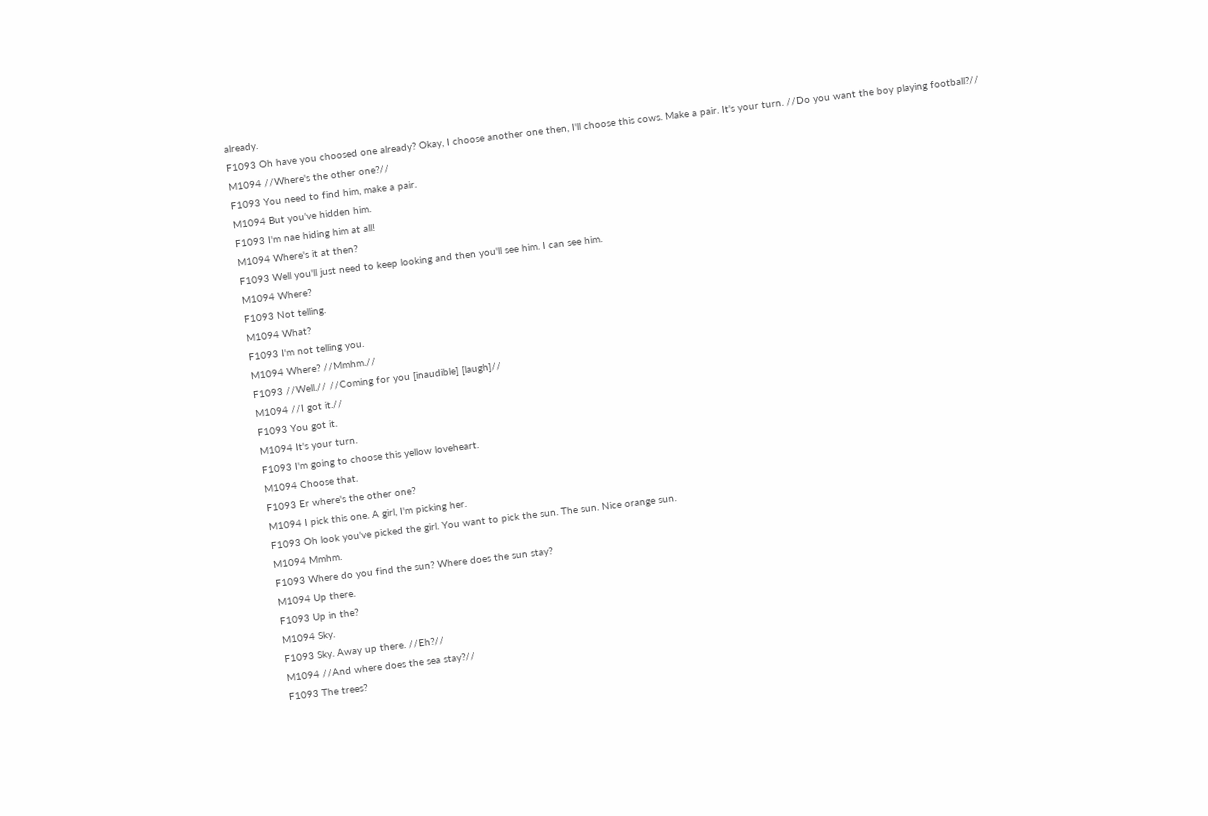already.
F1093 Oh have you choosed one already? Okay, I choose another one then, I'll choose this cows. Make a pair. It's your turn. //Do you want the boy playing football?//
M1094 //Where's the other one?//
F1093 You need to find him, make a pair.
M1094 But you've hidden him.
F1093 I'm nae hiding him at all!
M1094 Where's it at then?
F1093 Well you'll just need to keep looking and then you'll see him. I can see him.
M1094 Where?
F1093 Not telling.
M1094 What?
F1093 I'm not telling you.
M1094 Where? //Mmhm.//
F1093 //Well.// //Coming for you [inaudible] [laugh]//
M1094 //I got it.//
F1093 You got it.
M1094 It's your turn.
F1093 I'm going to choose this yellow loveheart.
M1094 Choose that.
F1093 Er where's the other one?
M1094 I pick this one. A girl, I'm picking her.
F1093 Oh look you've picked the girl. You want to pick the sun. The sun. Nice orange sun.
M1094 Mmhm.
F1093 Where do you find the sun? Where does the sun stay?
M1094 Up there.
F1093 Up in the?
M1094 Sky.
F1093 Sky. Away up there. //Eh?//
M1094 //And where does the sea stay?//
F1093 The trees?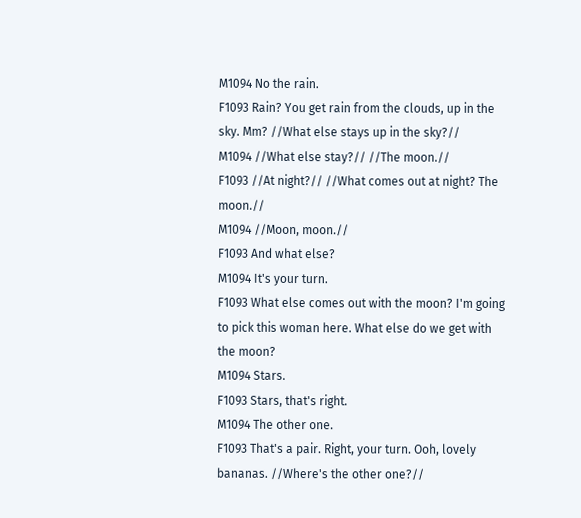M1094 No the rain.
F1093 Rain? You get rain from the clouds, up in the sky. Mm? //What else stays up in the sky?//
M1094 //What else stay?// //The moon.//
F1093 //At night?// //What comes out at night? The moon.//
M1094 //Moon, moon.//
F1093 And what else?
M1094 It's your turn.
F1093 What else comes out with the moon? I'm going to pick this woman here. What else do we get with the moon?
M1094 Stars.
F1093 Stars, that's right.
M1094 The other one.
F1093 That's a pair. Right, your turn. Ooh, lovely bananas. //Where's the other one?//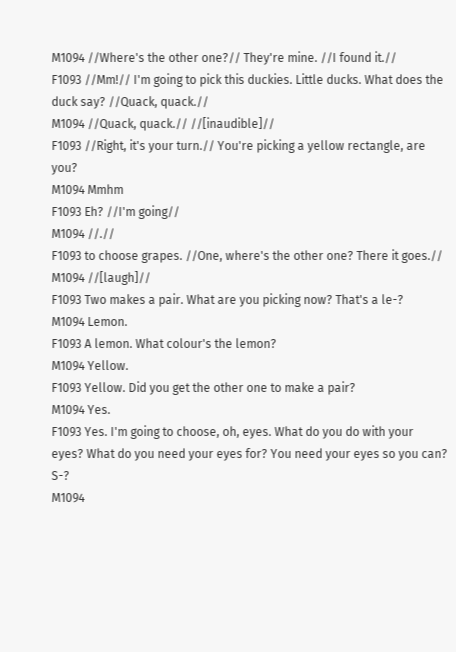M1094 //Where's the other one?// They're mine. //I found it.//
F1093 //Mm!// I'm going to pick this duckies. Little ducks. What does the duck say? //Quack, quack.//
M1094 //Quack, quack.// //[inaudible]//
F1093 //Right, it's your turn.// You're picking a yellow rectangle, are you?
M1094 Mmhm
F1093 Eh? //I'm going//
M1094 //.//
F1093 to choose grapes. //One, where's the other one? There it goes.//
M1094 //[laugh]//
F1093 Two makes a pair. What are you picking now? That's a le-?
M1094 Lemon.
F1093 A lemon. What colour's the lemon?
M1094 Yellow.
F1093 Yellow. Did you get the other one to make a pair?
M1094 Yes.
F1093 Yes. I'm going to choose, oh, eyes. What do you do with your eyes? What do you need your eyes for? You need your eyes so you can? S-?
M1094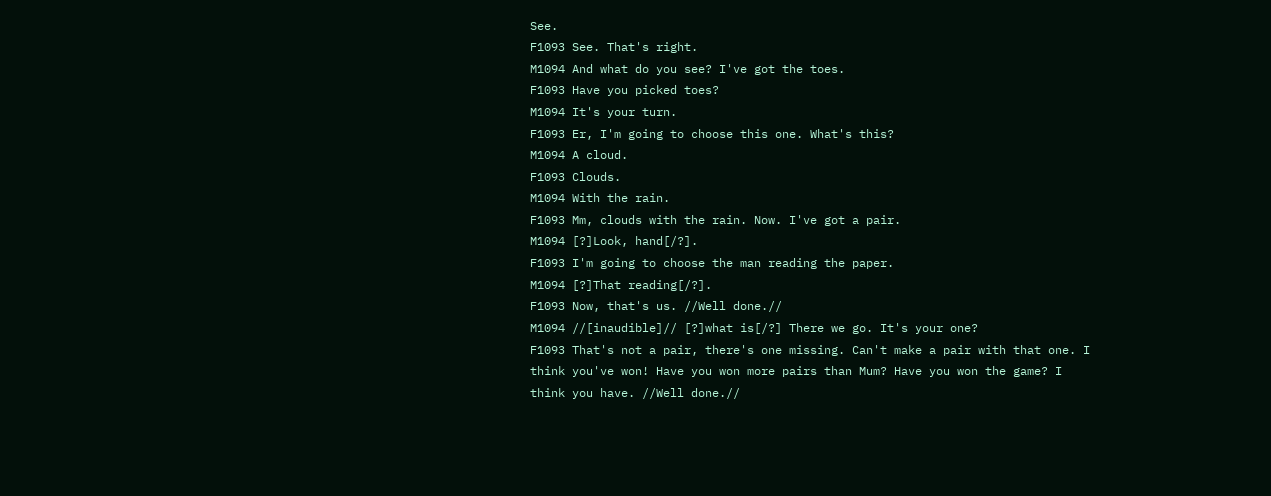See.
F1093 See. That's right.
M1094 And what do you see? I've got the toes.
F1093 Have you picked toes?
M1094 It's your turn.
F1093 Er, I'm going to choose this one. What's this?
M1094 A cloud.
F1093 Clouds.
M1094 With the rain.
F1093 Mm, clouds with the rain. Now. I've got a pair.
M1094 [?]Look, hand[/?].
F1093 I'm going to choose the man reading the paper.
M1094 [?]That reading[/?].
F1093 Now, that's us. //Well done.//
M1094 //[inaudible]// [?]what is[/?] There we go. It's your one?
F1093 That's not a pair, there's one missing. Can't make a pair with that one. I think you've won! Have you won more pairs than Mum? Have you won the game? I think you have. //Well done.//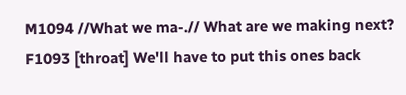M1094 //What we ma-.// What are we making next?
F1093 [throat] We'll have to put this ones back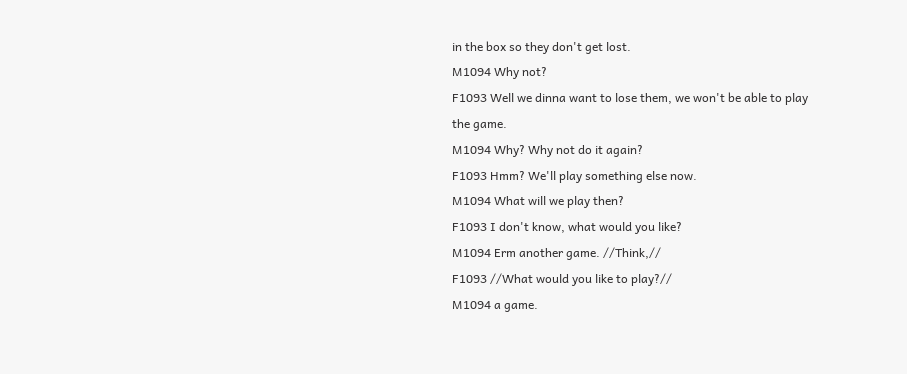in the box so they don't get lost.
M1094 Why not?
F1093 Well we dinna want to lose them, we won't be able to play the game.
M1094 Why? Why not do it again?
F1093 Hmm? We'll play something else now.
M1094 What will we play then?
F1093 I don't know, what would you like?
M1094 Erm another game. //Think,//
F1093 //What would you like to play?//
M1094 a game.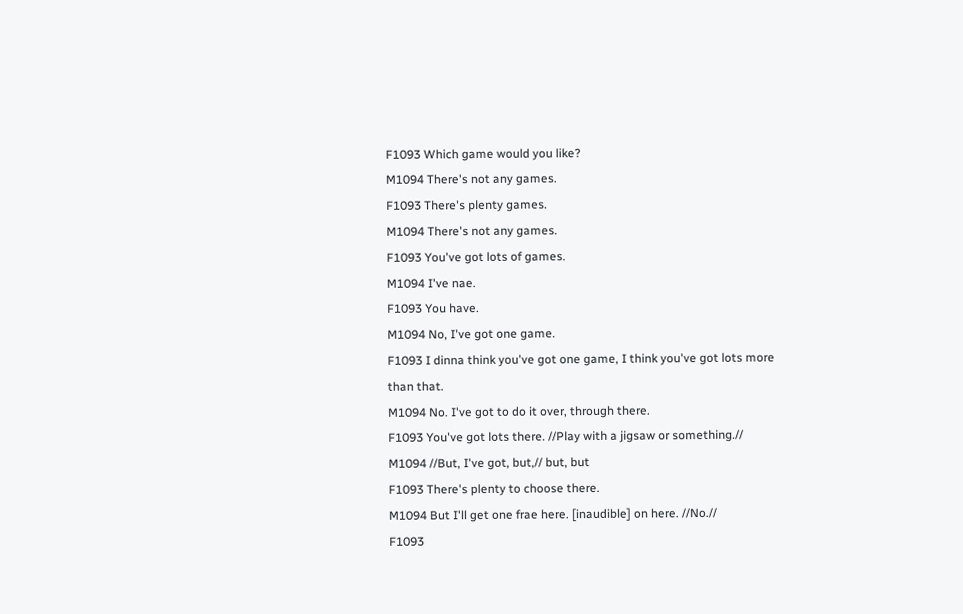F1093 Which game would you like?
M1094 There's not any games.
F1093 There's plenty games.
M1094 There's not any games.
F1093 You've got lots of games.
M1094 I've nae.
F1093 You have.
M1094 No, I've got one game.
F1093 I dinna think you've got one game, I think you've got lots more than that.
M1094 No. I've got to do it over, through there.
F1093 You've got lots there. //Play with a jigsaw or something.//
M1094 //But, I've got, but,// but, but
F1093 There's plenty to choose there.
M1094 But I'll get one frae here. [inaudible] on here. //No.//
F1093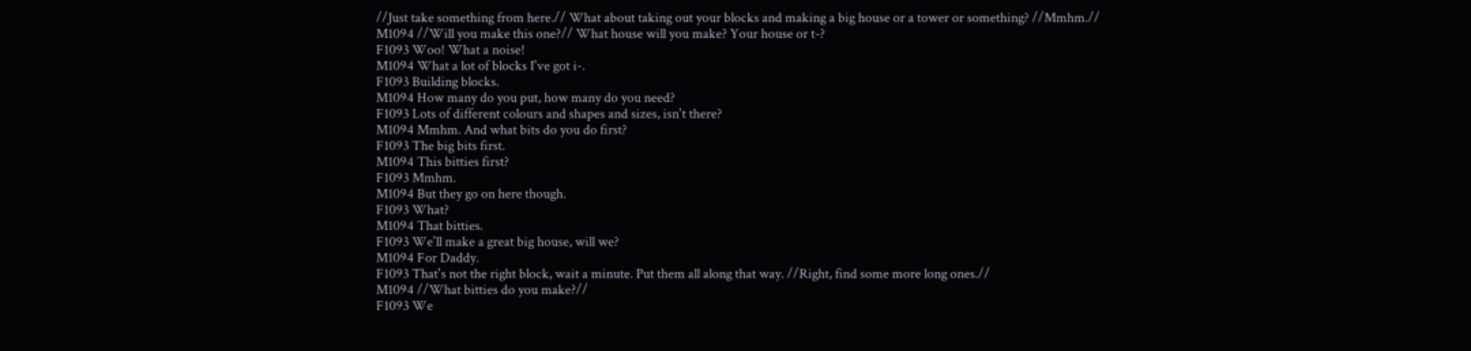//Just take something from here.// What about taking out your blocks and making a big house or a tower or something? //Mmhm.//
M1094 //Will you make this one?// What house will you make? Your house or t-?
F1093 Woo! What a noise!
M1094 What a lot of blocks I've got i-.
F1093 Building blocks.
M1094 How many do you put, how many do you need?
F1093 Lots of different colours and shapes and sizes, isn't there?
M1094 Mmhm. And what bits do you do first?
F1093 The big bits first.
M1094 This bitties first?
F1093 Mmhm.
M1094 But they go on here though.
F1093 What?
M1094 That bitties.
F1093 We'll make a great big house, will we?
M1094 For Daddy.
F1093 That's not the right block, wait a minute. Put them all along that way. //Right, find some more long ones.//
M1094 //What bitties do you make?//
F1093 We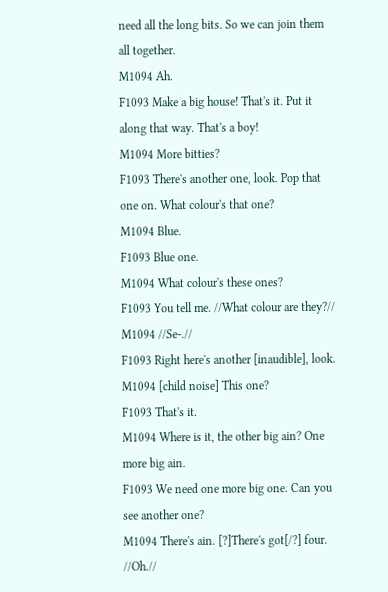need all the long bits. So we can join them all together.
M1094 Ah.
F1093 Make a big house! That's it. Put it along that way. That's a boy!
M1094 More bitties?
F1093 There's another one, look. Pop that one on. What colour's that one?
M1094 Blue.
F1093 Blue one.
M1094 What colour's these ones?
F1093 You tell me. //What colour are they?//
M1094 //Se-.//
F1093 Right here's another [inaudible], look.
M1094 [child noise] This one?
F1093 That's it.
M1094 Where is it, the other big ain? One more big ain.
F1093 We need one more big one. Can you see another one?
M1094 There's ain. [?]There's got[/?] four. //Oh.//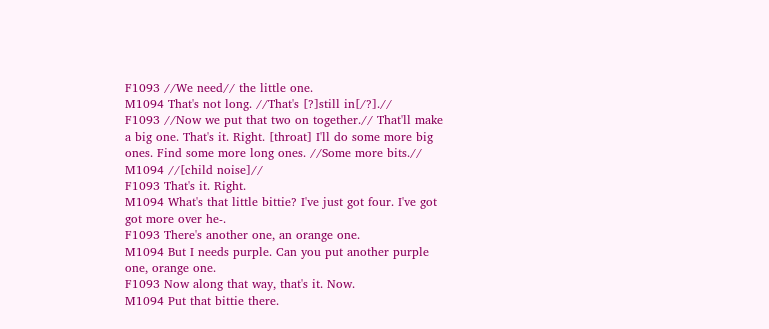F1093 //We need// the little one.
M1094 That's not long. //That's [?]still in[/?].//
F1093 //Now we put that two on together.// That'll make a big one. That's it. Right. [throat] I'll do some more big ones. Find some more long ones. //Some more bits.//
M1094 //[child noise]//
F1093 That's it. Right.
M1094 What's that little bittie? I've just got four. I've got got more over he-.
F1093 There's another one, an orange one.
M1094 But I needs purple. Can you put another purple one, orange one.
F1093 Now along that way, that's it. Now.
M1094 Put that bittie there.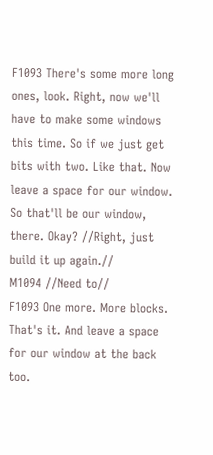F1093 There's some more long ones, look. Right, now we'll have to make some windows this time. So if we just get bits with two. Like that. Now leave a space for our window. So that'll be our window, there. Okay? //Right, just build it up again.//
M1094 //Need to//
F1093 One more. More blocks. That's it. And leave a space for our window at the back too.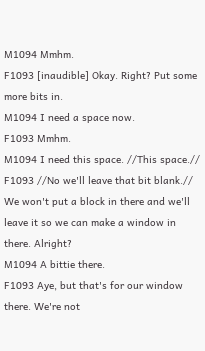M1094 Mmhm.
F1093 [inaudible] Okay. Right? Put some more bits in.
M1094 I need a space now.
F1093 Mmhm.
M1094 I need this space. //This space.//
F1093 //No we'll leave that bit blank.// We won't put a block in there and we'll leave it so we can make a window in there. Alright?
M1094 A bittie there.
F1093 Aye, but that's for our window there. We're not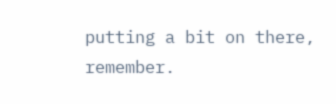putting a bit on there, remember.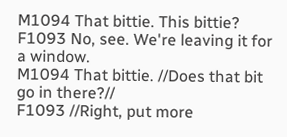M1094 That bittie. This bittie?
F1093 No, see. We're leaving it for a window.
M1094 That bittie. //Does that bit go in there?//
F1093 //Right, put more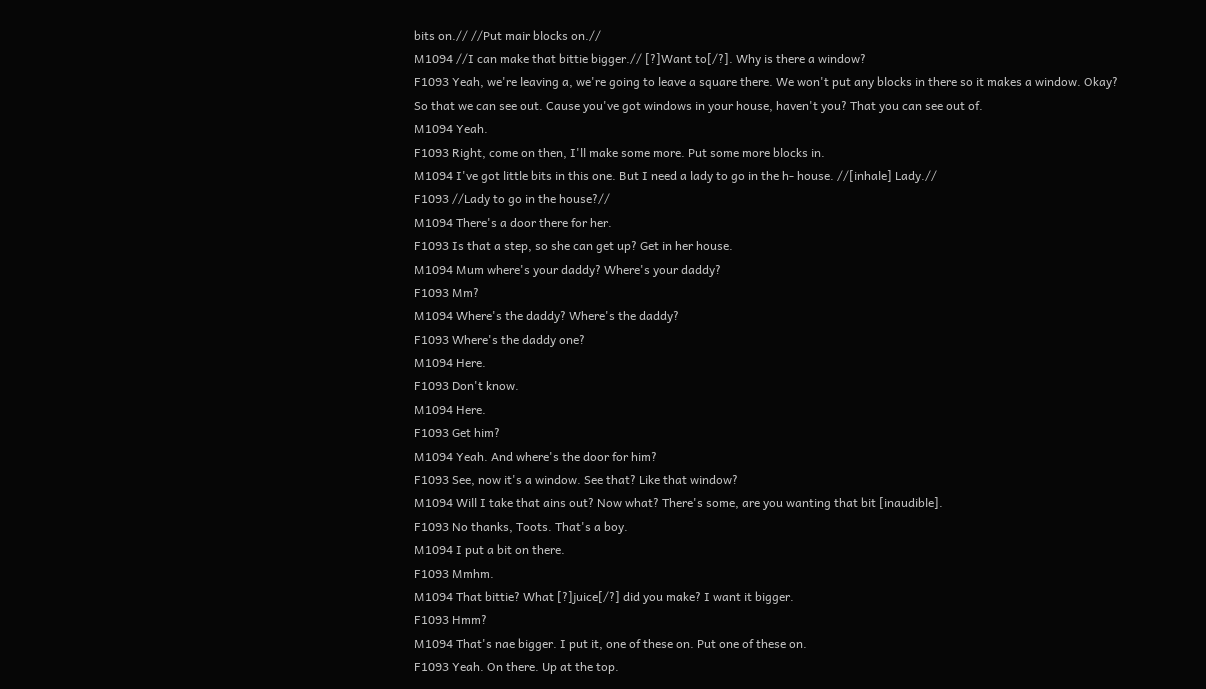bits on.// //Put mair blocks on.//
M1094 //I can make that bittie bigger.// [?]Want to[/?]. Why is there a window?
F1093 Yeah, we're leaving a, we're going to leave a square there. We won't put any blocks in there so it makes a window. Okay? So that we can see out. Cause you've got windows in your house, haven't you? That you can see out of.
M1094 Yeah.
F1093 Right, come on then, I'll make some more. Put some more blocks in.
M1094 I've got little bits in this one. But I need a lady to go in the h- house. //[inhale] Lady.//
F1093 //Lady to go in the house?//
M1094 There's a door there for her.
F1093 Is that a step, so she can get up? Get in her house.
M1094 Mum where's your daddy? Where's your daddy?
F1093 Mm?
M1094 Where's the daddy? Where's the daddy?
F1093 Where's the daddy one?
M1094 Here.
F1093 Don't know.
M1094 Here.
F1093 Get him?
M1094 Yeah. And where's the door for him?
F1093 See, now it's a window. See that? Like that window?
M1094 Will I take that ains out? Now what? There's some, are you wanting that bit [inaudible].
F1093 No thanks, Toots. That's a boy.
M1094 I put a bit on there.
F1093 Mmhm.
M1094 That bittie? What [?]juice[/?] did you make? I want it bigger.
F1093 Hmm?
M1094 That's nae bigger. I put it, one of these on. Put one of these on.
F1093 Yeah. On there. Up at the top.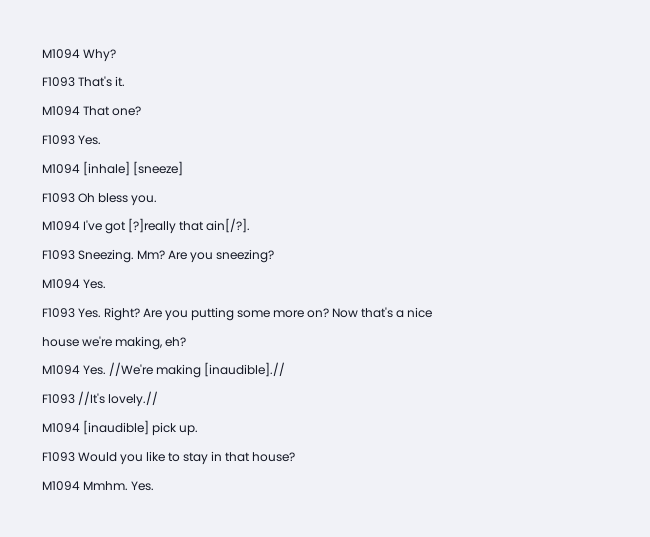M1094 Why?
F1093 That's it.
M1094 That one?
F1093 Yes.
M1094 [inhale] [sneeze]
F1093 Oh bless you.
M1094 I've got [?]really that ain[/?].
F1093 Sneezing. Mm? Are you sneezing?
M1094 Yes.
F1093 Yes. Right? Are you putting some more on? Now that's a nice house we're making, eh?
M1094 Yes. //We're making [inaudible].//
F1093 //It's lovely.//
M1094 [inaudible] pick up.
F1093 Would you like to stay in that house?
M1094 Mmhm. Yes.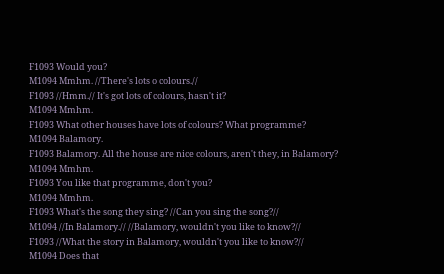F1093 Would you?
M1094 Mmhm. //There's lots o colours.//
F1093 //Hmm.// It's got lots of colours, hasn't it?
M1094 Mmhm.
F1093 What other houses have lots of colours? What programme?
M1094 Balamory.
F1093 Balamory. All the house are nice colours, aren't they, in Balamory?
M1094 Mmhm.
F1093 You like that programme, don't you?
M1094 Mmhm.
F1093 What's the song they sing? //Can you sing the song?//
M1094 //In Balamory.// //Balamory, wouldn't you like to know?//
F1093 //What the story in Balamory, wouldn't you like to know?//
M1094 Does that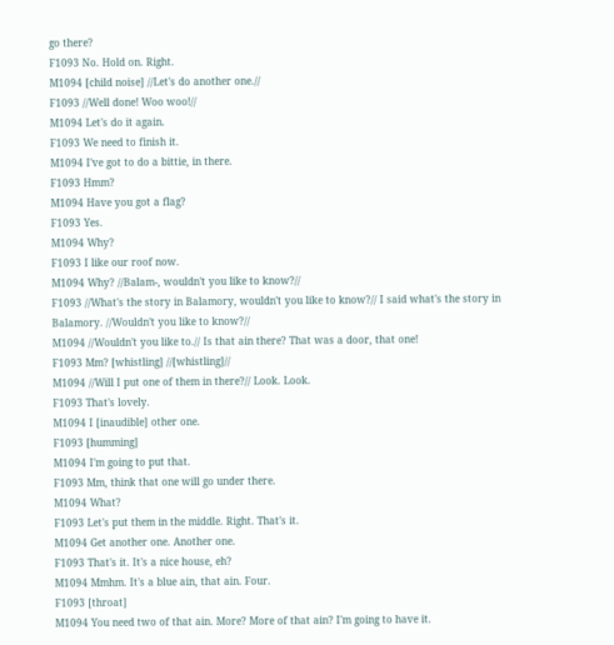go there?
F1093 No. Hold on. Right.
M1094 [child noise] //Let's do another one.//
F1093 //Well done! Woo woo!//
M1094 Let's do it again.
F1093 We need to finish it.
M1094 I've got to do a bittie, in there.
F1093 Hmm?
M1094 Have you got a flag?
F1093 Yes.
M1094 Why?
F1093 I like our roof now.
M1094 Why? //Balam-, wouldn't you like to know?//
F1093 //What's the story in Balamory, wouldn't you like to know?// I said what's the story in Balamory. //Wouldn't you like to know?//
M1094 //Wouldn't you like to.// Is that ain there? That was a door, that one!
F1093 Mm? [whistling] //[whistling]//
M1094 //Will I put one of them in there?// Look. Look.
F1093 That's lovely.
M1094 I [inaudible] other one.
F1093 [humming]
M1094 I'm going to put that.
F1093 Mm, think that one will go under there.
M1094 What?
F1093 Let's put them in the middle. Right. That's it.
M1094 Get another one. Another one.
F1093 That's it. It's a nice house, eh?
M1094 Mmhm. It's a blue ain, that ain. Four.
F1093 [throat]
M1094 You need two of that ain. More? More of that ain? I'm going to have it.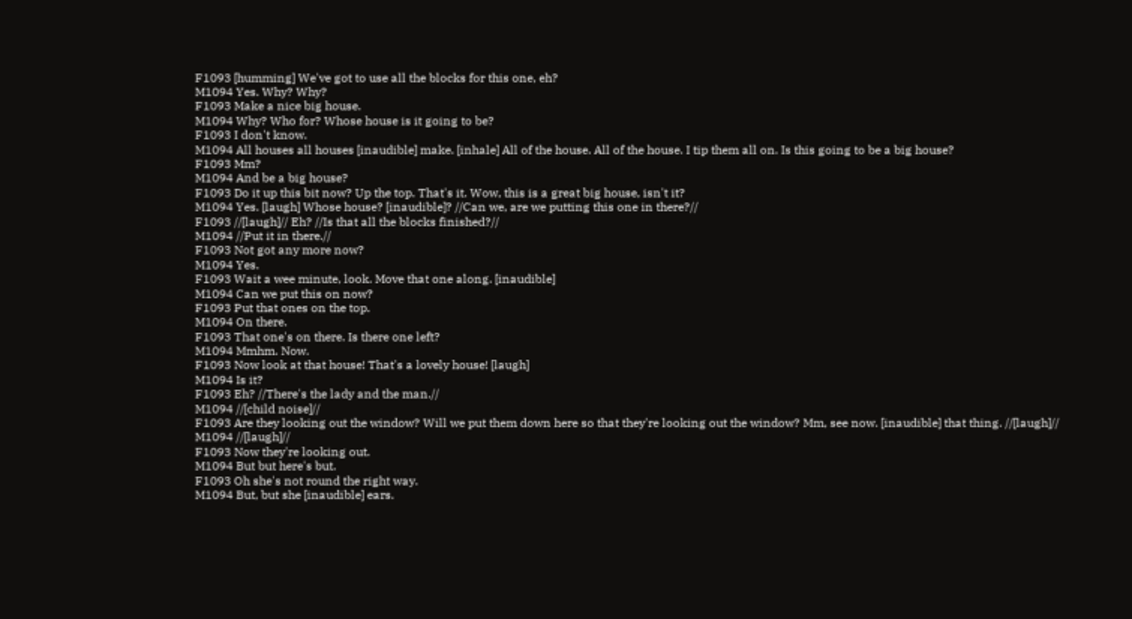F1093 [humming] We've got to use all the blocks for this one, eh?
M1094 Yes. Why? Why?
F1093 Make a nice big house.
M1094 Why? Who for? Whose house is it going to be?
F1093 I don't know.
M1094 All houses all houses [inaudible] make. [inhale] All of the house. All of the house. I tip them all on. Is this going to be a big house?
F1093 Mm?
M1094 And be a big house?
F1093 Do it up this bit now? Up the top. That's it. Wow, this is a great big house, isn't it?
M1094 Yes. [laugh] Whose house? [inaudible]? //Can we, are we putting this one in there?//
F1093 //[laugh]// Eh? //Is that all the blocks finished?//
M1094 //Put it in there.//
F1093 Not got any more now?
M1094 Yes.
F1093 Wait a wee minute, look. Move that one along. [inaudible]
M1094 Can we put this on now?
F1093 Put that ones on the top.
M1094 On there.
F1093 That one's on there. Is there one left?
M1094 Mmhm. Now.
F1093 Now look at that house! That's a lovely house! [laugh]
M1094 Is it?
F1093 Eh? //There's the lady and the man.//
M1094 //[child noise]//
F1093 Are they looking out the window? Will we put them down here so that they're looking out the window? Mm, see now. [inaudible] that thing. //[laugh]//
M1094 //[laugh]//
F1093 Now they're looking out.
M1094 But but here's but.
F1093 Oh she's not round the right way.
M1094 But, but she [inaudible] ears.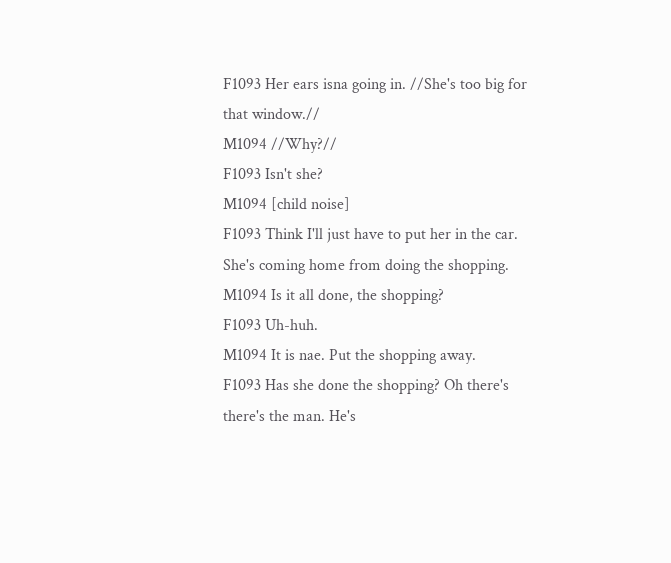F1093 Her ears isna going in. //She's too big for that window.//
M1094 //Why?//
F1093 Isn't she?
M1094 [child noise]
F1093 Think I'll just have to put her in the car. She's coming home from doing the shopping.
M1094 Is it all done, the shopping?
F1093 Uh-huh.
M1094 It is nae. Put the shopping away.
F1093 Has she done the shopping? Oh there's there's the man. He's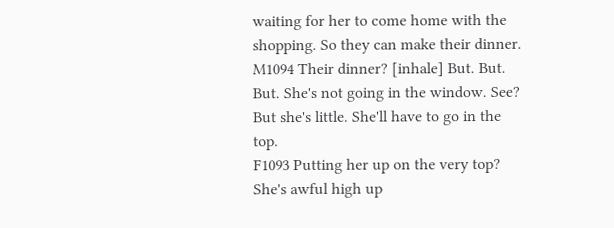waiting for her to come home with the shopping. So they can make their dinner.
M1094 Their dinner? [inhale] But. But. But. She's not going in the window. See? But she's little. She'll have to go in the top.
F1093 Putting her up on the very top? She's awful high up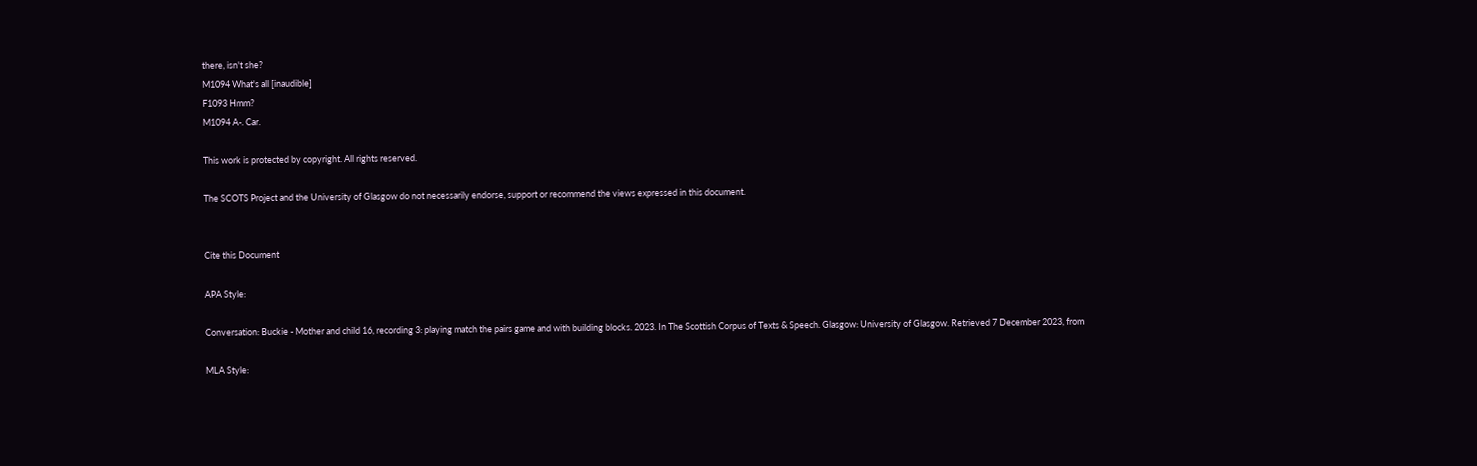there, isn't she?
M1094 What's all [inaudible]
F1093 Hmm?
M1094 A-. Car.

This work is protected by copyright. All rights reserved.

The SCOTS Project and the University of Glasgow do not necessarily endorse, support or recommend the views expressed in this document.


Cite this Document

APA Style:

Conversation: Buckie - Mother and child 16, recording 3: playing match the pairs game and with building blocks. 2023. In The Scottish Corpus of Texts & Speech. Glasgow: University of Glasgow. Retrieved 7 December 2023, from

MLA Style: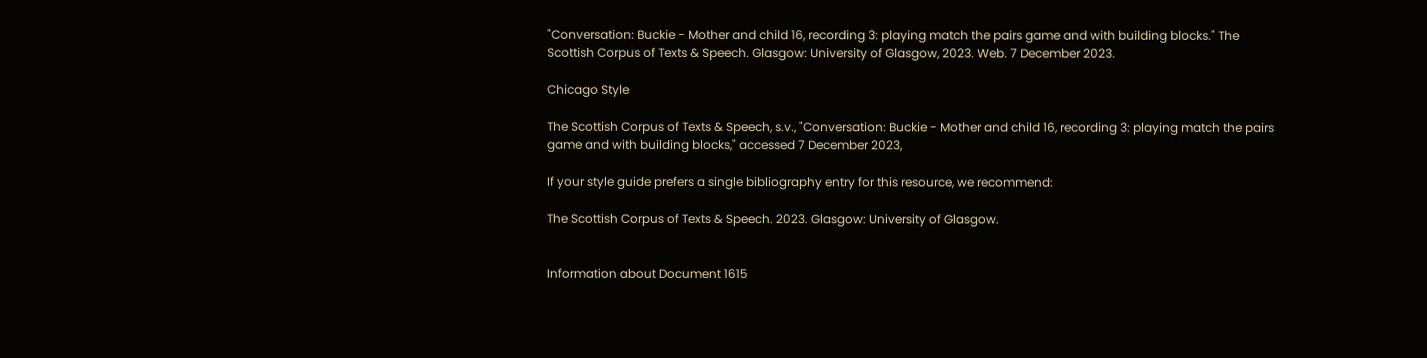"Conversation: Buckie - Mother and child 16, recording 3: playing match the pairs game and with building blocks." The Scottish Corpus of Texts & Speech. Glasgow: University of Glasgow, 2023. Web. 7 December 2023.

Chicago Style

The Scottish Corpus of Texts & Speech, s.v., "Conversation: Buckie - Mother and child 16, recording 3: playing match the pairs game and with building blocks," accessed 7 December 2023,

If your style guide prefers a single bibliography entry for this resource, we recommend:

The Scottish Corpus of Texts & Speech. 2023. Glasgow: University of Glasgow.


Information about Document 1615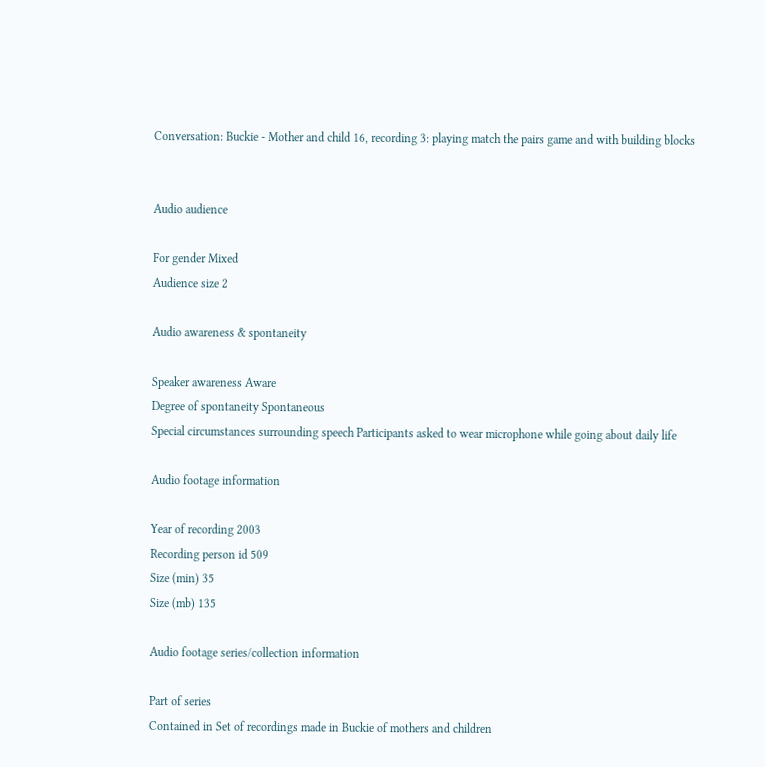Conversation: Buckie - Mother and child 16, recording 3: playing match the pairs game and with building blocks


Audio audience

For gender Mixed
Audience size 2

Audio awareness & spontaneity

Speaker awareness Aware
Degree of spontaneity Spontaneous
Special circumstances surrounding speech Participants asked to wear microphone while going about daily life

Audio footage information

Year of recording 2003
Recording person id 509
Size (min) 35
Size (mb) 135

Audio footage series/collection information

Part of series
Contained in Set of recordings made in Buckie of mothers and children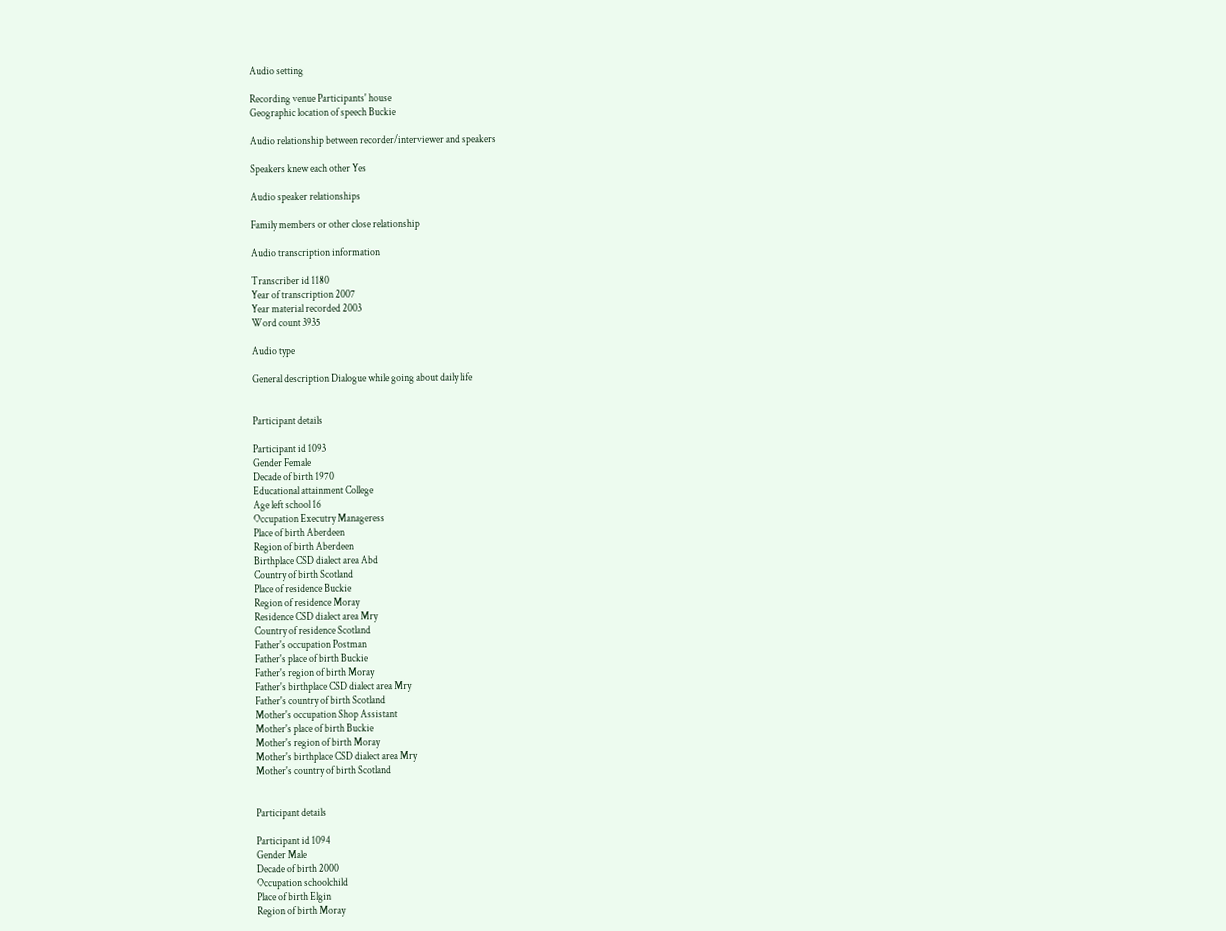Audio setting

Recording venue Participants' house
Geographic location of speech Buckie

Audio relationship between recorder/interviewer and speakers

Speakers knew each other Yes

Audio speaker relationships

Family members or other close relationship

Audio transcription information

Transcriber id 1180
Year of transcription 2007
Year material recorded 2003
Word count 3935

Audio type

General description Dialogue while going about daily life


Participant details

Participant id 1093
Gender Female
Decade of birth 1970
Educational attainment College
Age left school 16
Occupation Executry Manageress
Place of birth Aberdeen
Region of birth Aberdeen
Birthplace CSD dialect area Abd
Country of birth Scotland
Place of residence Buckie
Region of residence Moray
Residence CSD dialect area Mry
Country of residence Scotland
Father's occupation Postman
Father's place of birth Buckie
Father's region of birth Moray
Father's birthplace CSD dialect area Mry
Father's country of birth Scotland
Mother's occupation Shop Assistant
Mother's place of birth Buckie
Mother's region of birth Moray
Mother's birthplace CSD dialect area Mry
Mother's country of birth Scotland


Participant details

Participant id 1094
Gender Male
Decade of birth 2000
Occupation schoolchild
Place of birth Elgin
Region of birth Moray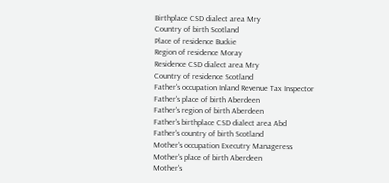Birthplace CSD dialect area Mry
Country of birth Scotland
Place of residence Buckie
Region of residence Moray
Residence CSD dialect area Mry
Country of residence Scotland
Father's occupation Inland Revenue Tax Inspector
Father's place of birth Aberdeen
Father's region of birth Aberdeen
Father's birthplace CSD dialect area Abd
Father's country of birth Scotland
Mother's occupation Executry Manageress
Mother's place of birth Aberdeen
Mother's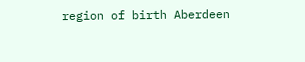region of birth Aberdeen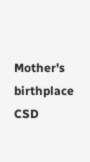Mother's birthplace CSD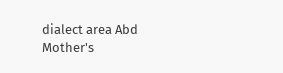dialect area Abd
Mother's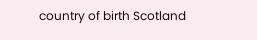country of birth Scotland